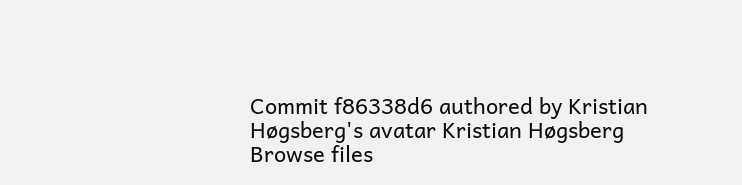Commit f86338d6 authored by Kristian Høgsberg's avatar Kristian Høgsberg
Browse files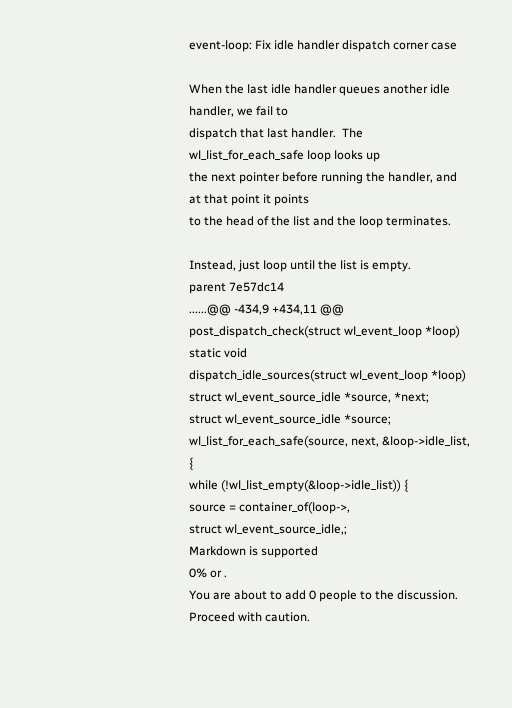event-loop: Fix idle handler dispatch corner case

When the last idle handler queues another idle handler, we fail to
dispatch that last handler.  The wl_list_for_each_safe loop looks up
the next pointer before running the handler, and at that point it points
to the head of the list and the loop terminates.

Instead, just loop until the list is empty.
parent 7e57dc14
......@@ -434,9 +434,11 @@ post_dispatch_check(struct wl_event_loop *loop)
static void
dispatch_idle_sources(struct wl_event_loop *loop)
struct wl_event_source_idle *source, *next;
struct wl_event_source_idle *source;
wl_list_for_each_safe(source, next, &loop->idle_list, {
while (!wl_list_empty(&loop->idle_list)) {
source = container_of(loop->,
struct wl_event_source_idle,;
Markdown is supported
0% or .
You are about to add 0 people to the discussion. Proceed with caution.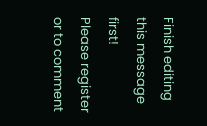Finish editing this message first!
Please register or to comment